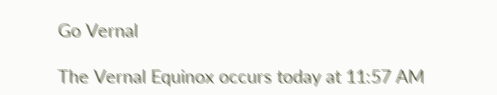Go Vernal

The Vernal Equinox occurs today at 11:57 AM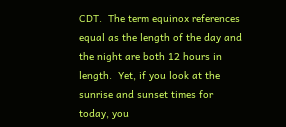CDT.  The term equinox references equal as the length of the day and the night are both 12 hours in length.  Yet, if you look at the sunrise and sunset times for today, you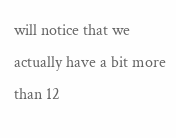will notice that we actually have a bit more than 12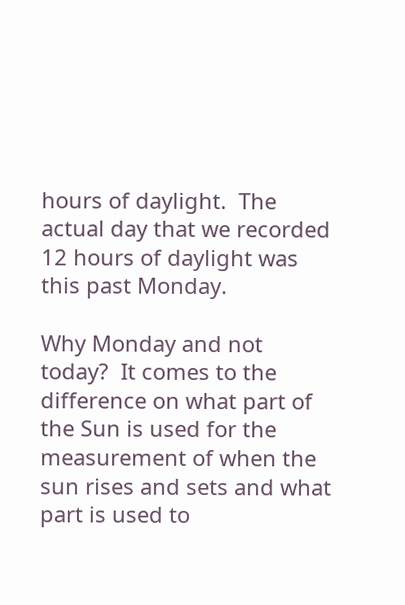hours of daylight.  The actual day that we recorded 12 hours of daylight was this past Monday.

Why Monday and not today?  It comes to the difference on what part of the Sun is used for the measurement of when the sun rises and sets and what part is used to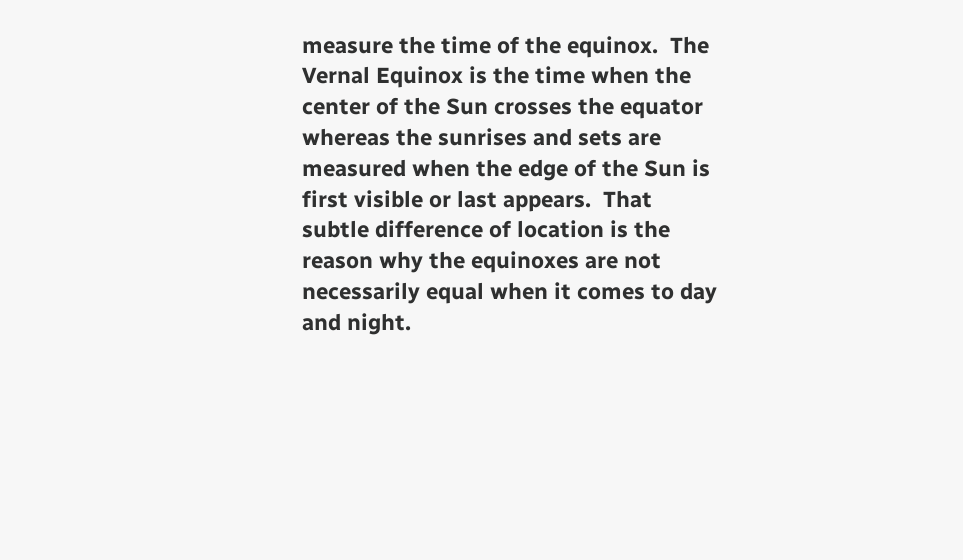measure the time of the equinox.  The Vernal Equinox is the time when the center of the Sun crosses the equator whereas the sunrises and sets are measured when the edge of the Sun is first visible or last appears.  That subtle difference of location is the reason why the equinoxes are not necessarily equal when it comes to day and night.